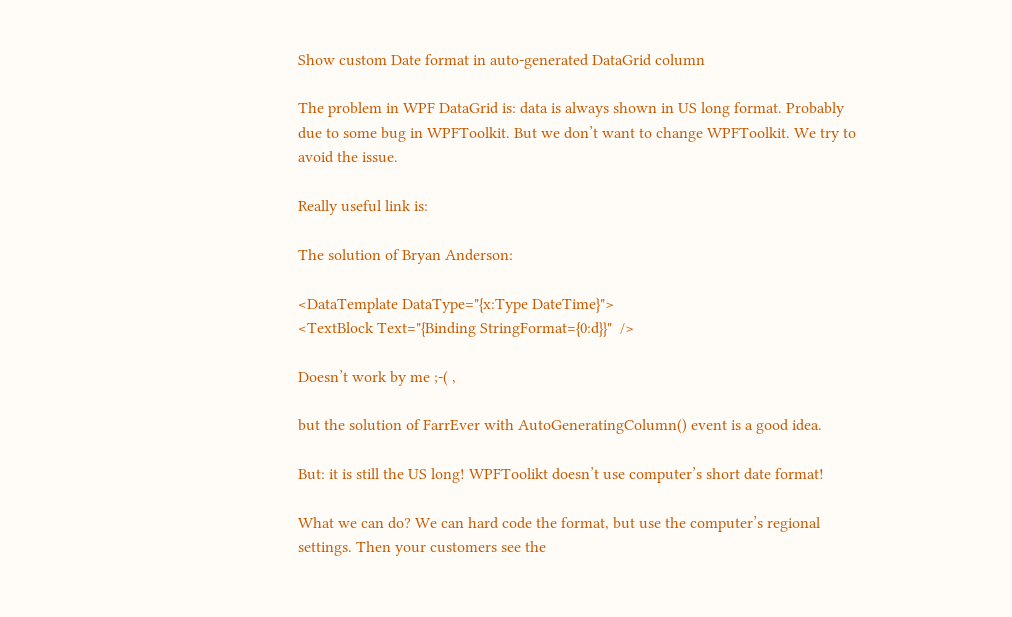Show custom Date format in auto-generated DataGrid column

The problem in WPF DataGrid is: data is always shown in US long format. Probably due to some bug in WPFToolkit. But we don’t want to change WPFToolkit. We try to avoid the issue.

Really useful link is:

The solution of Bryan Anderson:

<DataTemplate DataType="{x:Type DateTime}">
<TextBlock Text="{Binding StringFormat={0:d}}"  />

Doesn’t work by me ;-( ,

but the solution of FarrEver with AutoGeneratingColumn() event is a good idea.

But: it is still the US long! WPFToolikt doesn’t use computer’s short date format!

What we can do? We can hard code the format, but use the computer’s regional settings. Then your customers see the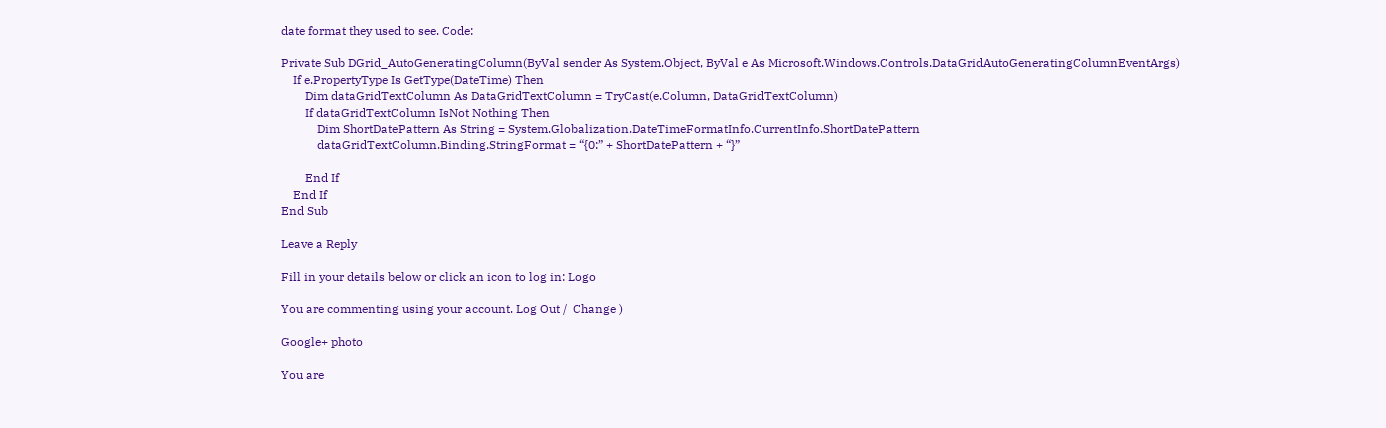date format they used to see. Code:

Private Sub DGrid_AutoGeneratingColumn(ByVal sender As System.Object, ByVal e As Microsoft.Windows.Controls.DataGridAutoGeneratingColumnEventArgs)
    If e.PropertyType Is GetType(DateTime) Then
        Dim dataGridTextColumn As DataGridTextColumn = TryCast(e.Column, DataGridTextColumn)
        If dataGridTextColumn IsNot Nothing Then
            Dim ShortDatePattern As String = System.Globalization.DateTimeFormatInfo.CurrentInfo.ShortDatePattern
            dataGridTextColumn.Binding.StringFormat = “{0:” + ShortDatePattern + “}”

        End If
    End If
End Sub

Leave a Reply

Fill in your details below or click an icon to log in: Logo

You are commenting using your account. Log Out /  Change )

Google+ photo

You are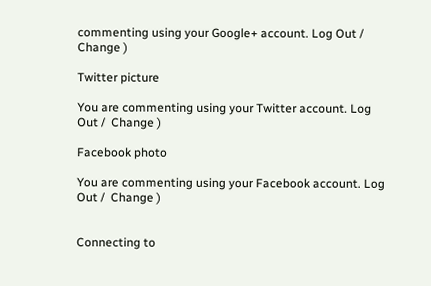commenting using your Google+ account. Log Out /  Change )

Twitter picture

You are commenting using your Twitter account. Log Out /  Change )

Facebook photo

You are commenting using your Facebook account. Log Out /  Change )


Connecting to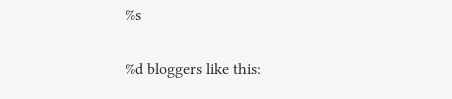%s

%d bloggers like this: